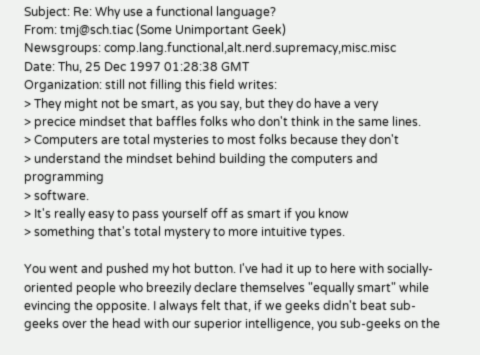Subject: Re: Why use a functional language?
From: tmj@sch.tiac (Some Unimportant Geek)
Newsgroups: comp.lang.functional,alt.nerd.supremacy,misc.misc
Date: Thu, 25 Dec 1997 01:28:38 GMT
Organization: still not filling this field writes:
> They might not be smart, as you say, but they do have a very
> precice mindset that baffles folks who don't think in the same lines.
> Computers are total mysteries to most folks because they don't
> understand the mindset behind building the computers and programming
> software.
> It's really easy to pass yourself off as smart if you know
> something that's total mystery to more intuitive types.

You went and pushed my hot button. I've had it up to here with socially-oriented people who breezily declare themselves "equally smart" while evincing the opposite. I always felt that, if we geeks didn't beat sub-geeks over the head with our superior intelligence, you sub-geeks on the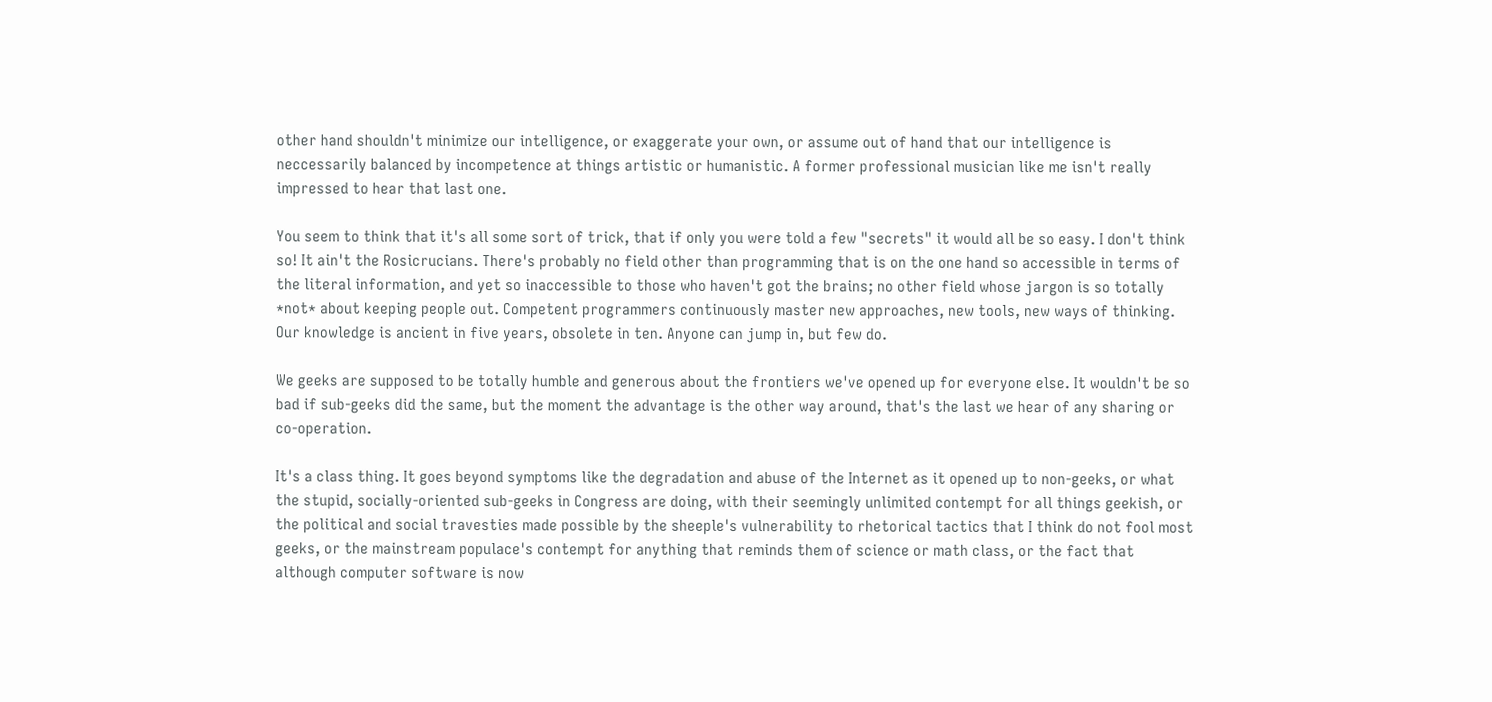other hand shouldn't minimize our intelligence, or exaggerate your own, or assume out of hand that our intelligence is neccessarily balanced by incompetence at things artistic or humanistic. A former professional musician like me isn't really impressed to hear that last one.

You seem to think that it's all some sort of trick, that if only you were told a few "secrets" it would all be so easy. I don't think so! It ain't the Rosicrucians. There's probably no field other than programming that is on the one hand so accessible in terms of the literal information, and yet so inaccessible to those who haven't got the brains; no other field whose jargon is so totally *not* about keeping people out. Competent programmers continuously master new approaches, new tools, new ways of thinking. Our knowledge is ancient in five years, obsolete in ten. Anyone can jump in, but few do.

We geeks are supposed to be totally humble and generous about the frontiers we've opened up for everyone else. It wouldn't be so bad if sub-geeks did the same, but the moment the advantage is the other way around, that's the last we hear of any sharing or co-operation.

It's a class thing. It goes beyond symptoms like the degradation and abuse of the Internet as it opened up to non-geeks, or what the stupid, socially-oriented sub-geeks in Congress are doing, with their seemingly unlimited contempt for all things geekish, or the political and social travesties made possible by the sheeple's vulnerability to rhetorical tactics that I think do not fool most geeks, or the mainstream populace's contempt for anything that reminds them of science or math class, or the fact that although computer software is now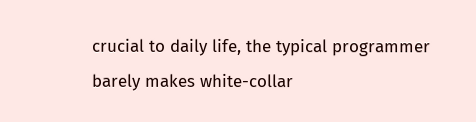crucial to daily life, the typical programmer barely makes white-collar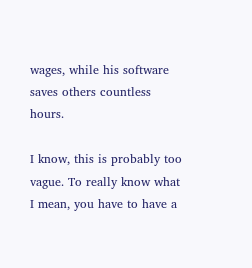wages, while his software saves others countless hours.

I know, this is probably too vague. To really know what I mean, you have to have a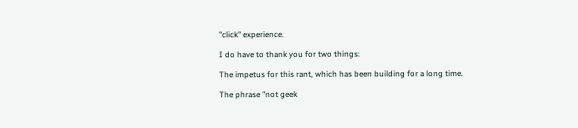"click" experience.

I do have to thank you for two things:

The impetus for this rant, which has been building for a long time.

The phrase "not geek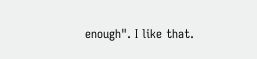enough". I like that.